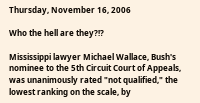Thursday, November 16, 2006

Who the hell are they?!?

Mississippi lawyer Michael Wallace, Bush's nominee to the 5th Circuit Court of Appeals, was unanimously rated "not qualified," the lowest ranking on the scale, by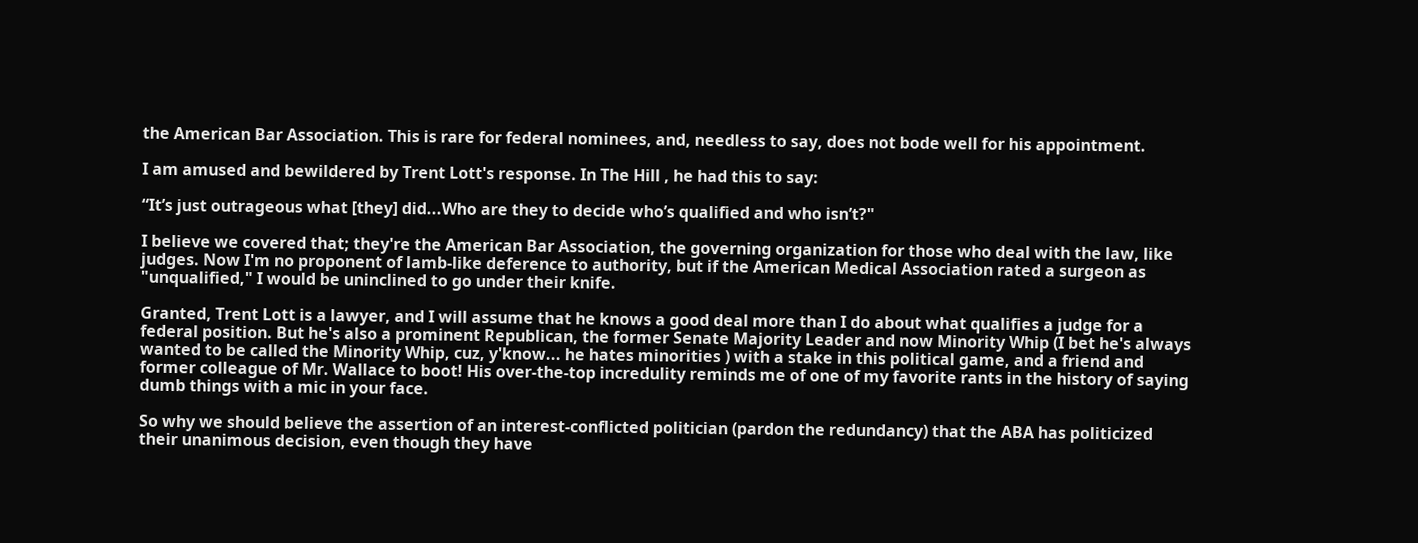the American Bar Association. This is rare for federal nominees, and, needless to say, does not bode well for his appointment.

I am amused and bewildered by Trent Lott's response. In The Hill , he had this to say:

“It’s just outrageous what [they] did...Who are they to decide who’s qualified and who isn’t?"

I believe we covered that; they're the American Bar Association, the governing organization for those who deal with the law, like judges. Now I'm no proponent of lamb-like deference to authority, but if the American Medical Association rated a surgeon as "unqualified," I would be uninclined to go under their knife.

Granted, Trent Lott is a lawyer, and I will assume that he knows a good deal more than I do about what qualifies a judge for a federal position. But he's also a prominent Republican, the former Senate Majority Leader and now Minority Whip (I bet he's always wanted to be called the Minority Whip, cuz, y'know... he hates minorities ) with a stake in this political game, and a friend and former colleague of Mr. Wallace to boot! His over-the-top incredulity reminds me of one of my favorite rants in the history of saying dumb things with a mic in your face.

So why we should believe the assertion of an interest-conflicted politician (pardon the redundancy) that the ABA has politicized their unanimous decision, even though they have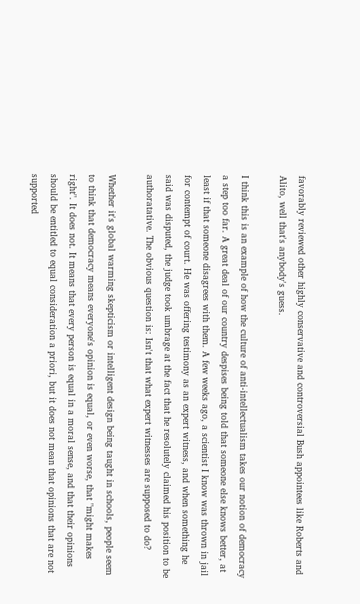favorably reviewed other highly conservative and controversial Bush appointees like Roberts and Alito, well that's anybody's guess.

I think this is an example of how the culture of anti-intellectualism takes our notion of democracy a step too far. A great deal of our country despises being told that someone else knows better, at least if that someone disagrees with them. A few weeks ago, a scientist I know was thrown in jail for contempt of court. He was offering testimony as an expert witness, and when something he said was disputed, the judge took umbrage at the fact that he resolutely claimed his position to be authoratative. The obvious question is: Isn't that what expert witnesses are supposed to do?

Whether it's global warming skepticism or intelligent design being taught in schools, people seem to think that democracy means everyone's opinion is equal, or even worse, that "might makes right". It does not. It means that every person is equal in a moral sense, and that their opinions should be entitled to equal consideration a priori, but it does not mean that opinions that are not supported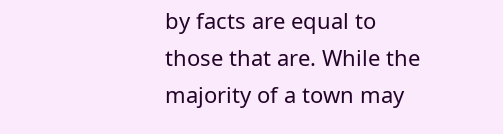by facts are equal to those that are. While the majority of a town may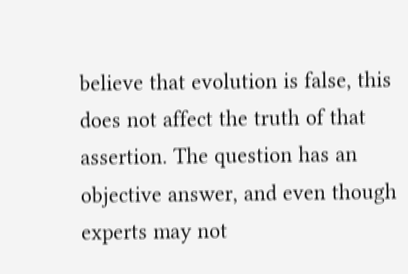believe that evolution is false, this does not affect the truth of that assertion. The question has an objective answer, and even though experts may not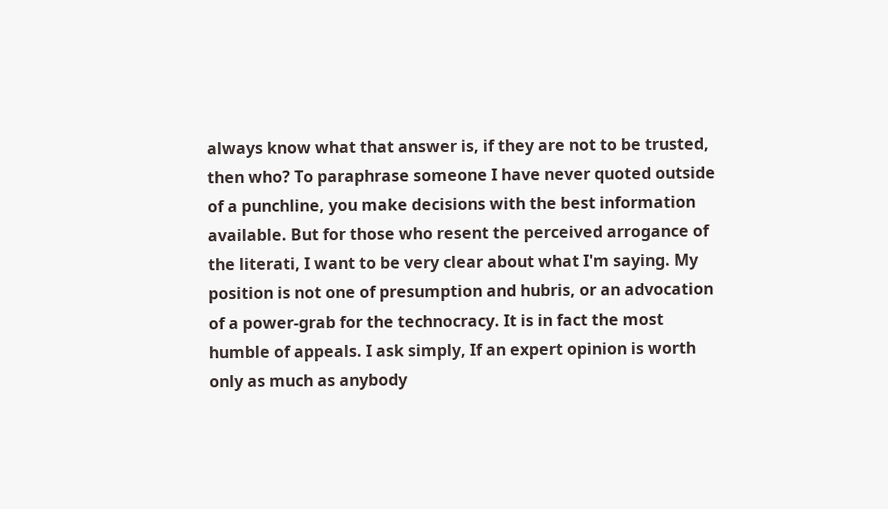always know what that answer is, if they are not to be trusted, then who? To paraphrase someone I have never quoted outside of a punchline, you make decisions with the best information available. But for those who resent the perceived arrogance of the literati, I want to be very clear about what I'm saying. My position is not one of presumption and hubris, or an advocation of a power-grab for the technocracy. It is in fact the most humble of appeals. I ask simply, If an expert opinion is worth only as much as anybody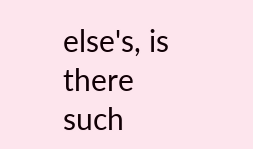else's, is there such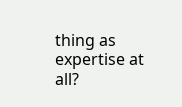thing as expertise at all?